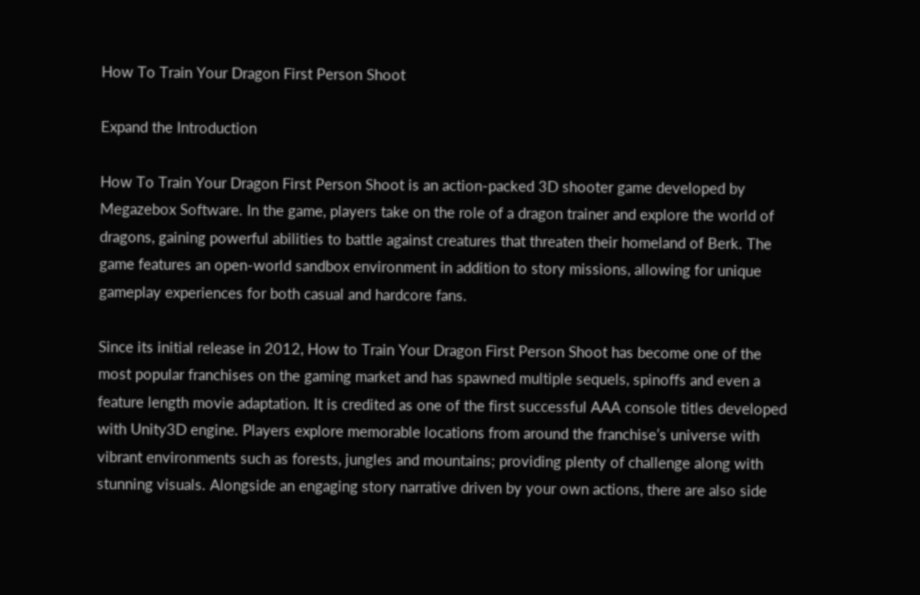How To Train Your Dragon First Person Shoot

Expand the Introduction

How To Train Your Dragon First Person Shoot is an action-packed 3D shooter game developed by Megazebox Software. In the game, players take on the role of a dragon trainer and explore the world of dragons, gaining powerful abilities to battle against creatures that threaten their homeland of Berk. The game features an open-world sandbox environment in addition to story missions, allowing for unique gameplay experiences for both casual and hardcore fans.

Since its initial release in 2012, How to Train Your Dragon First Person Shoot has become one of the most popular franchises on the gaming market and has spawned multiple sequels, spinoffs and even a feature length movie adaptation. It is credited as one of the first successful AAA console titles developed with Unity3D engine. Players explore memorable locations from around the franchise’s universe with vibrant environments such as forests, jungles and mountains; providing plenty of challenge along with stunning visuals. Alongside an engaging story narrative driven by your own actions, there are also side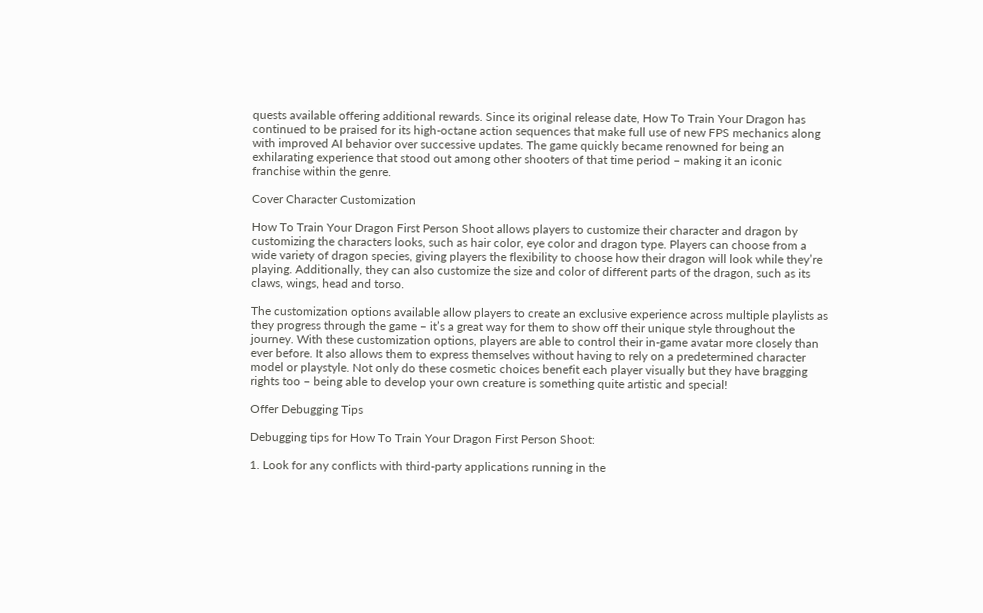quests available offering additional rewards. Since its original release date, How To Train Your Dragon has continued to be praised for its high-octane action sequences that make full use of new FPS mechanics along with improved AI behavior over successive updates. The game quickly became renowned for being an exhilarating experience that stood out among other shooters of that time period – making it an iconic franchise within the genre.

Cover Character Customization

How To Train Your Dragon First Person Shoot allows players to customize their character and dragon by customizing the characters looks, such as hair color, eye color and dragon type. Players can choose from a wide variety of dragon species, giving players the flexibility to choose how their dragon will look while they’re playing. Additionally, they can also customize the size and color of different parts of the dragon, such as its claws, wings, head and torso.

The customization options available allow players to create an exclusive experience across multiple playlists as they progress through the game – it’s a great way for them to show off their unique style throughout the journey. With these customization options, players are able to control their in-game avatar more closely than ever before. It also allows them to express themselves without having to rely on a predetermined character model or playstyle. Not only do these cosmetic choices benefit each player visually but they have bragging rights too – being able to develop your own creature is something quite artistic and special!

Offer Debugging Tips

Debugging tips for How To Train Your Dragon First Person Shoot:

1. Look for any conflicts with third-party applications running in the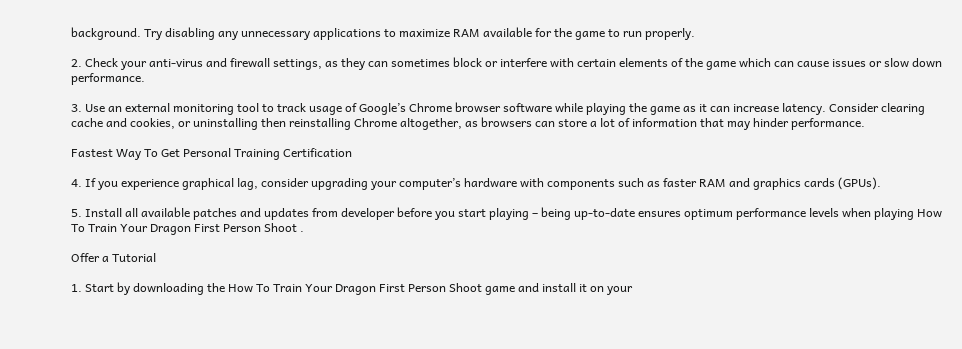background. Try disabling any unnecessary applications to maximize RAM available for the game to run properly.

2. Check your anti-virus and firewall settings, as they can sometimes block or interfere with certain elements of the game which can cause issues or slow down performance.

3. Use an external monitoring tool to track usage of Google’s Chrome browser software while playing the game as it can increase latency. Consider clearing cache and cookies, or uninstalling then reinstalling Chrome altogether, as browsers can store a lot of information that may hinder performance.

Fastest Way To Get Personal Training Certification

4. If you experience graphical lag, consider upgrading your computer’s hardware with components such as faster RAM and graphics cards (GPUs).

5. Install all available patches and updates from developer before you start playing – being up-to-date ensures optimum performance levels when playing How To Train Your Dragon First Person Shoot .

Offer a Tutorial

1. Start by downloading the How To Train Your Dragon First Person Shoot game and install it on your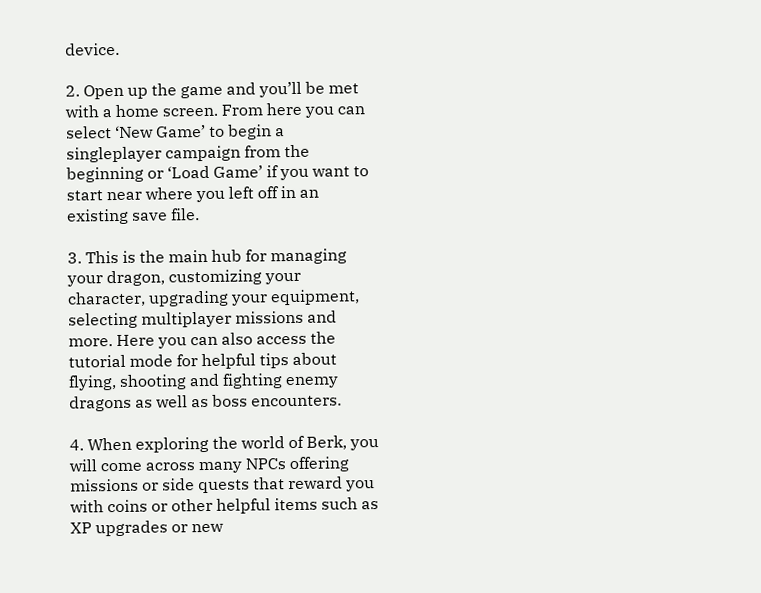device.

2. Open up the game and you’ll be met with a home screen. From here you can select ‘New Game’ to begin a singleplayer campaign from the beginning or ‘Load Game’ if you want to start near where you left off in an existing save file.

3. This is the main hub for managing your dragon, customizing your character, upgrading your equipment, selecting multiplayer missions and more. Here you can also access the tutorial mode for helpful tips about flying, shooting and fighting enemy dragons as well as boss encounters.

4. When exploring the world of Berk, you will come across many NPCs offering missions or side quests that reward you with coins or other helpful items such as XP upgrades or new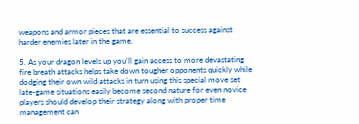weapons and armor pieces that are essential to success against harder enemies later in the game.

5. As your dragon levels up you’ll gain access to more devastating fire breath attacks helps take down tougher opponents quickly while dodging their own wild attacks in turn using this special move set late-game situations easily become second nature for even novice players should develop their strategy along with proper time management can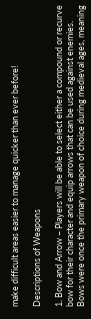make difficult areas easier to manage quicker than ever before!

Descriptions of Weapons

1. Bow and Arrow – Players will be able to select either a compound or recurve bow for their character and equip arrows that can be used against enemies. Bows were once the primary weapon of choice during medieval ages, meaning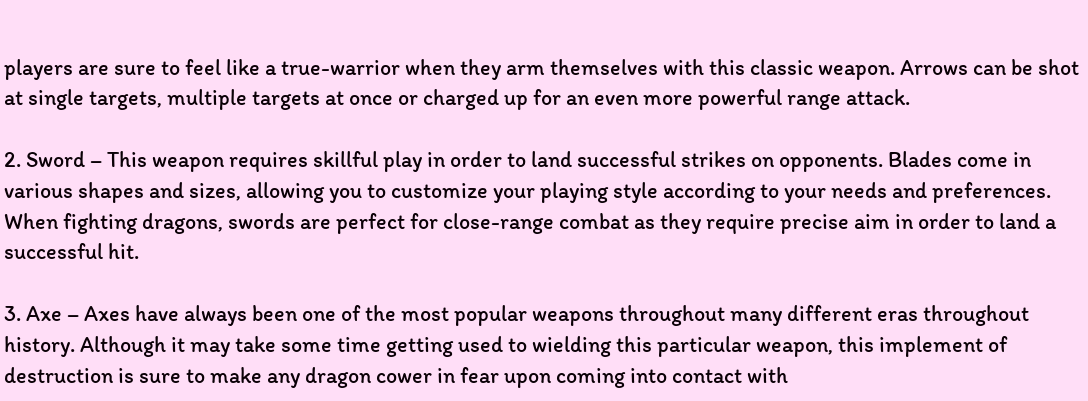players are sure to feel like a true-warrior when they arm themselves with this classic weapon. Arrows can be shot at single targets, multiple targets at once or charged up for an even more powerful range attack.

2. Sword – This weapon requires skillful play in order to land successful strikes on opponents. Blades come in various shapes and sizes, allowing you to customize your playing style according to your needs and preferences. When fighting dragons, swords are perfect for close-range combat as they require precise aim in order to land a successful hit.

3. Axe – Axes have always been one of the most popular weapons throughout many different eras throughout history. Although it may take some time getting used to wielding this particular weapon, this implement of destruction is sure to make any dragon cower in fear upon coming into contact with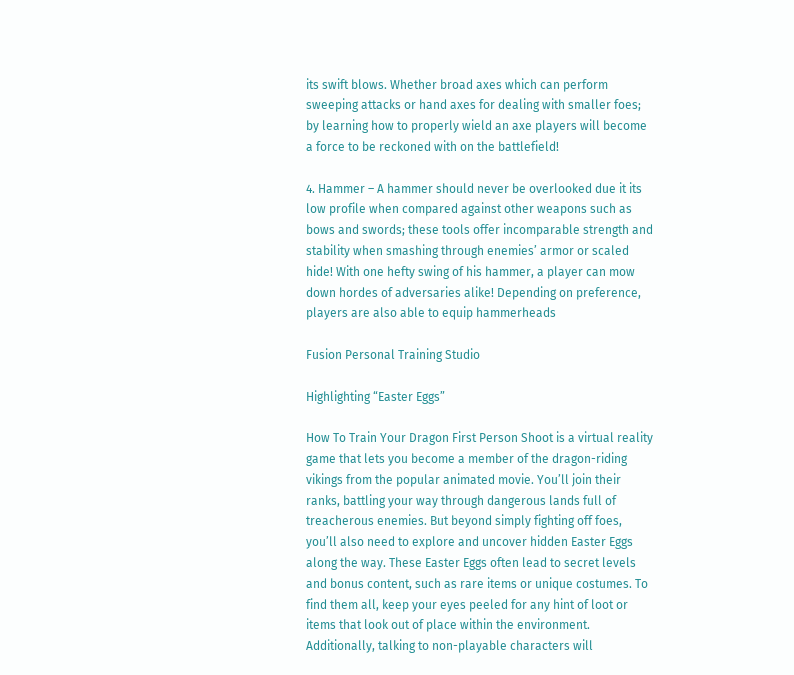its swift blows. Whether broad axes which can perform sweeping attacks or hand axes for dealing with smaller foes; by learning how to properly wield an axe players will become a force to be reckoned with on the battlefield!

4. Hammer – A hammer should never be overlooked due it its low profile when compared against other weapons such as bows and swords; these tools offer incomparable strength and stability when smashing through enemies’ armor or scaled hide! With one hefty swing of his hammer, a player can mow down hordes of adversaries alike! Depending on preference, players are also able to equip hammerheads

Fusion Personal Training Studio

Highlighting “Easter Eggs”

How To Train Your Dragon First Person Shoot is a virtual reality game that lets you become a member of the dragon-riding vikings from the popular animated movie. You’ll join their ranks, battling your way through dangerous lands full of treacherous enemies. But beyond simply fighting off foes, you’ll also need to explore and uncover hidden Easter Eggs along the way. These Easter Eggs often lead to secret levels and bonus content, such as rare items or unique costumes. To find them all, keep your eyes peeled for any hint of loot or items that look out of place within the environment. Additionally, talking to non-playable characters will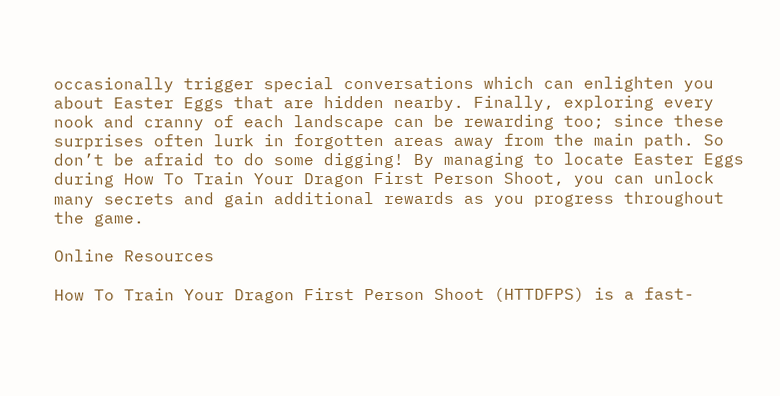occasionally trigger special conversations which can enlighten you about Easter Eggs that are hidden nearby. Finally, exploring every nook and cranny of each landscape can be rewarding too; since these surprises often lurk in forgotten areas away from the main path. So don’t be afraid to do some digging! By managing to locate Easter Eggs during How To Train Your Dragon First Person Shoot, you can unlock many secrets and gain additional rewards as you progress throughout the game.

Online Resources

How To Train Your Dragon First Person Shoot (HTTDFPS) is a fast-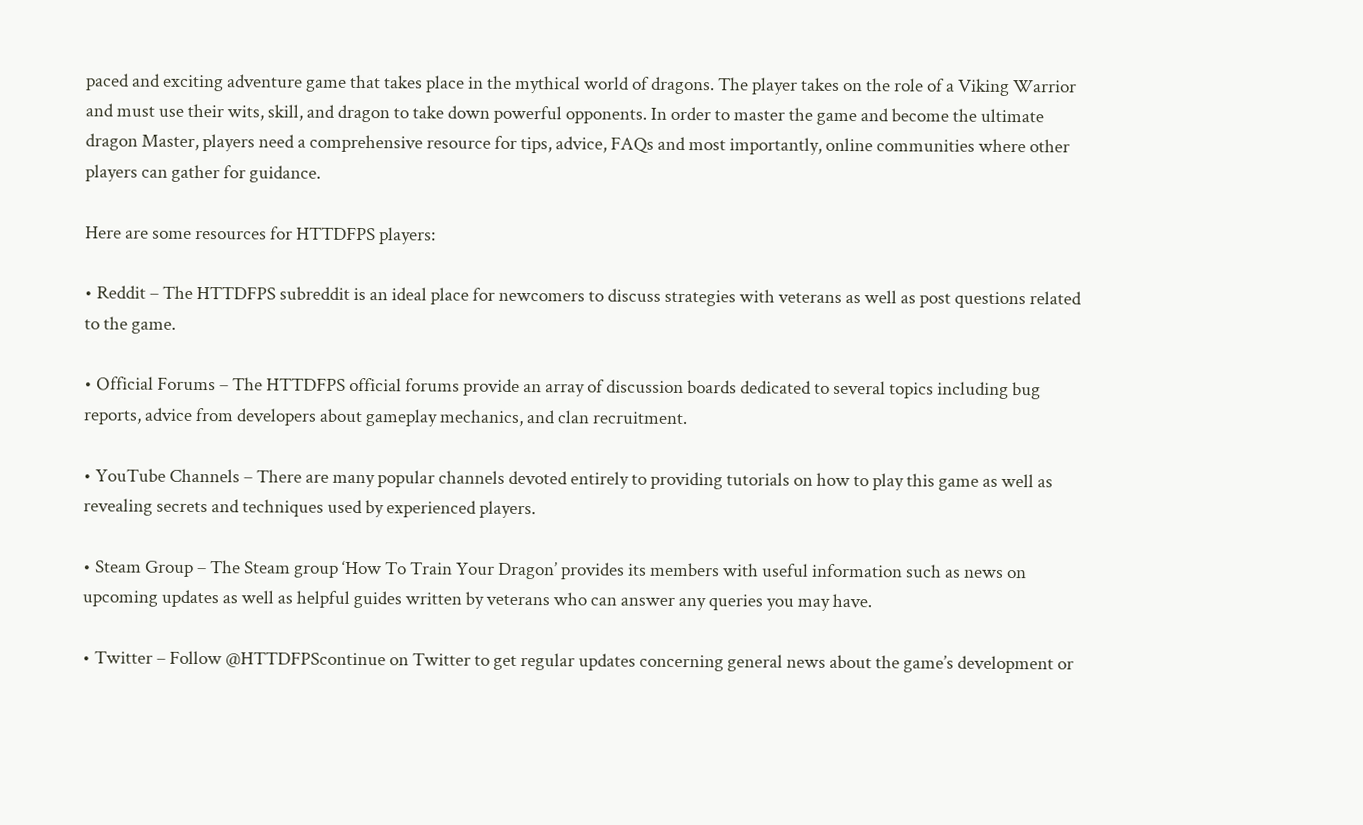paced and exciting adventure game that takes place in the mythical world of dragons. The player takes on the role of a Viking Warrior and must use their wits, skill, and dragon to take down powerful opponents. In order to master the game and become the ultimate dragon Master, players need a comprehensive resource for tips, advice, FAQs and most importantly, online communities where other players can gather for guidance.

Here are some resources for HTTDFPS players:

• Reddit – The HTTDFPS subreddit is an ideal place for newcomers to discuss strategies with veterans as well as post questions related to the game.

• Official Forums – The HTTDFPS official forums provide an array of discussion boards dedicated to several topics including bug reports, advice from developers about gameplay mechanics, and clan recruitment.

• YouTube Channels – There are many popular channels devoted entirely to providing tutorials on how to play this game as well as revealing secrets and techniques used by experienced players.

• Steam Group – The Steam group ‘How To Train Your Dragon’ provides its members with useful information such as news on upcoming updates as well as helpful guides written by veterans who can answer any queries you may have.

• Twitter – Follow @HTTDFPScontinue on Twitter to get regular updates concerning general news about the game’s development or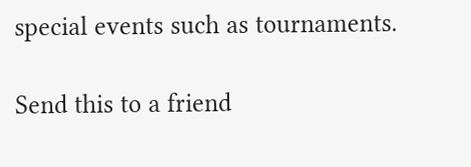special events such as tournaments.

Send this to a friend